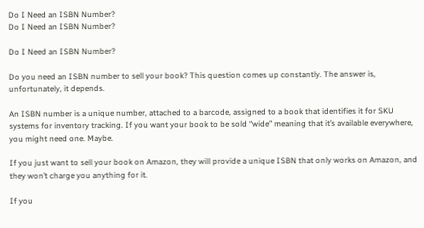Do I Need an ISBN Number?
Do I Need an ISBN Number?

Do I Need an ISBN Number?

Do you need an ISBN number to sell your book? This question comes up constantly. The answer is, unfortunately, it depends.

An ISBN number is a unique number, attached to a barcode, assigned to a book that identifies it for SKU systems for inventory tracking. If you want your book to be sold “wide” meaning that it’s available everywhere, you might need one. Maybe.

If you just want to sell your book on Amazon, they will provide a unique ISBN that only works on Amazon, and they won’t charge you anything for it.

If you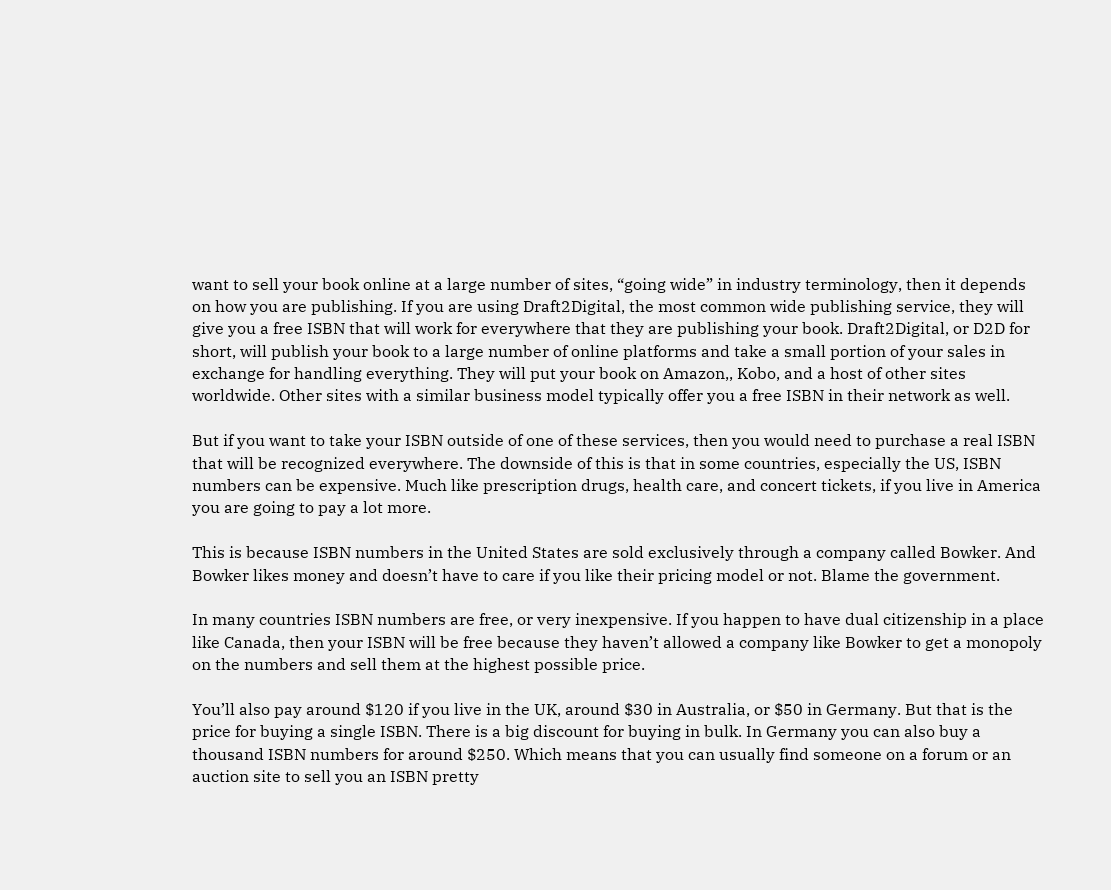want to sell your book online at a large number of sites, “going wide” in industry terminology, then it depends on how you are publishing. If you are using Draft2Digital, the most common wide publishing service, they will give you a free ISBN that will work for everywhere that they are publishing your book. Draft2Digital, or D2D for short, will publish your book to a large number of online platforms and take a small portion of your sales in exchange for handling everything. They will put your book on Amazon,, Kobo, and a host of other sites worldwide. Other sites with a similar business model typically offer you a free ISBN in their network as well.

But if you want to take your ISBN outside of one of these services, then you would need to purchase a real ISBN that will be recognized everywhere. The downside of this is that in some countries, especially the US, ISBN numbers can be expensive. Much like prescription drugs, health care, and concert tickets, if you live in America you are going to pay a lot more.

This is because ISBN numbers in the United States are sold exclusively through a company called Bowker. And Bowker likes money and doesn’t have to care if you like their pricing model or not. Blame the government.

In many countries ISBN numbers are free, or very inexpensive. If you happen to have dual citizenship in a place like Canada, then your ISBN will be free because they haven’t allowed a company like Bowker to get a monopoly on the numbers and sell them at the highest possible price.

You’ll also pay around $120 if you live in the UK, around $30 in Australia, or $50 in Germany. But that is the price for buying a single ISBN. There is a big discount for buying in bulk. In Germany you can also buy a thousand ISBN numbers for around $250. Which means that you can usually find someone on a forum or an auction site to sell you an ISBN pretty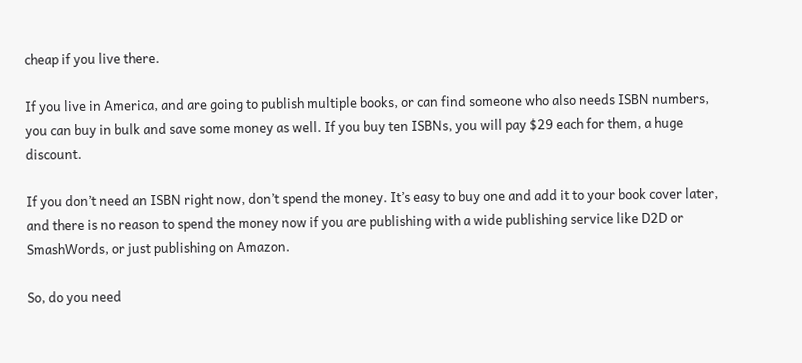cheap if you live there.

If you live in America, and are going to publish multiple books, or can find someone who also needs ISBN numbers, you can buy in bulk and save some money as well. If you buy ten ISBNs, you will pay $29 each for them, a huge discount.

If you don’t need an ISBN right now, don’t spend the money. It’s easy to buy one and add it to your book cover later, and there is no reason to spend the money now if you are publishing with a wide publishing service like D2D or SmashWords, or just publishing on Amazon.

So, do you need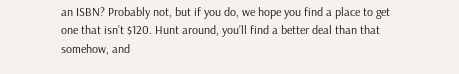an ISBN? Probably not, but if you do, we hope you find a place to get one that isn’t $120. Hunt around, you’ll find a better deal than that somehow, and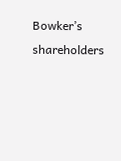Bowker’s shareholders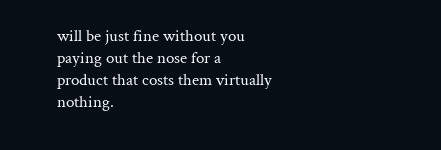will be just fine without you paying out the nose for a product that costs them virtually nothing.